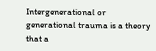Intergenerational or generational trauma is a theory that a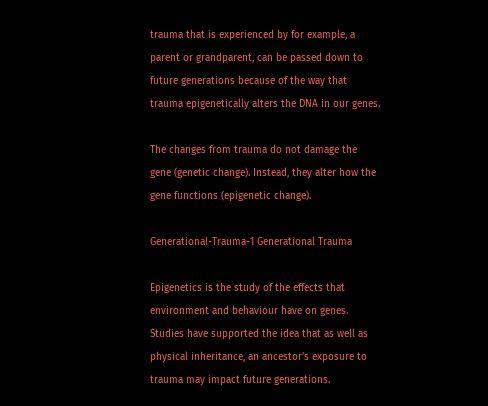trauma that is experienced by for example, a parent or grandparent, can be passed down to future generations because of the way that trauma epigenetically alters the DNA in our genes.

The changes from trauma do not damage the gene (genetic change). Instead, they alter how the gene functions (epigenetic change).

Generational-Trauma-1 Generational Trauma

Epigenetics is the study of the effects that environment and behaviour have on genes. Studies have supported the idea that as well as physical inheritance, an ancestor’s exposure to trauma may impact future generations.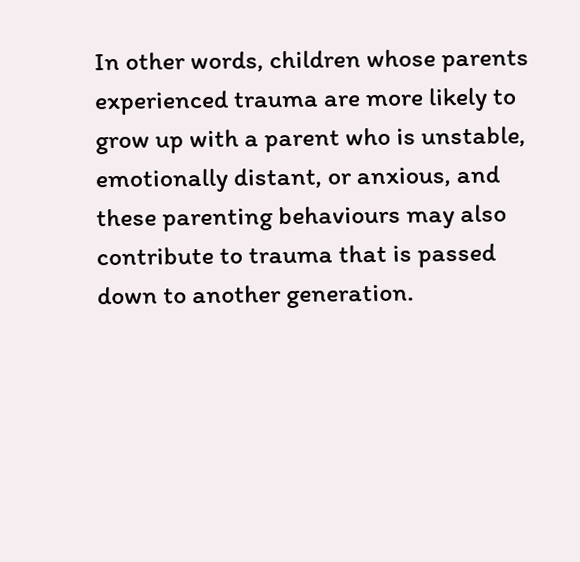In other words, children whose parents experienced trauma are more likely to grow up with a parent who is unstable, emotionally distant, or anxious, and these parenting behaviours may also contribute to trauma that is passed down to another generation.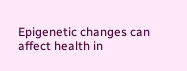Epigenetic changes can affect health in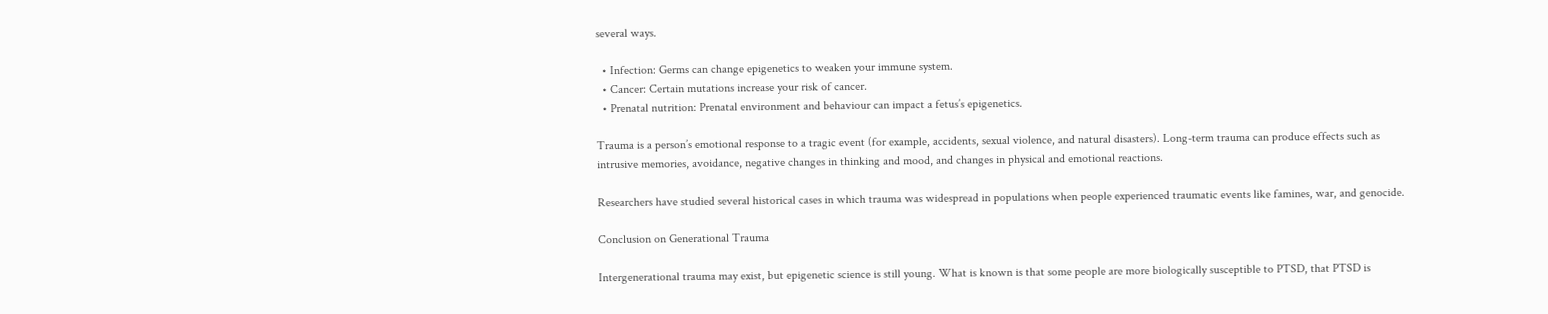several ways.

  • Infection: Germs can change epigenetics to weaken your immune system.
  • Cancer: Certain mutations increase your risk of cancer.
  • Prenatal nutrition: Prenatal environment and behaviour can impact a fetus’s epigenetics.

Trauma is a person’s emotional response to a tragic event (for example, accidents, sexual violence, and natural disasters). Long-term trauma can produce effects such as intrusive memories, avoidance, negative changes in thinking and mood, and changes in physical and emotional reactions.

Researchers have studied several historical cases in which trauma was widespread in populations when people experienced traumatic events like famines, war, and genocide.

Conclusion on Generational Trauma

Intergenerational trauma may exist, but epigenetic science is still young. What is known is that some people are more biologically susceptible to PTSD, that PTSD is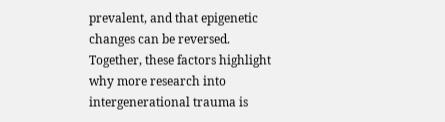prevalent, and that epigenetic changes can be reversed. Together, these factors highlight why more research into intergenerational trauma is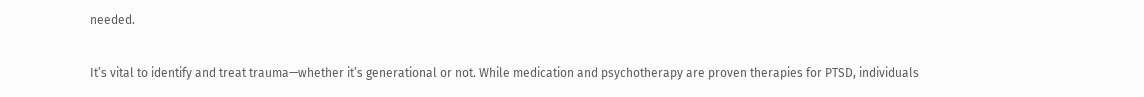needed.

It’s vital to identify and treat trauma—whether it’s generational or not. While medication and psychotherapy are proven therapies for PTSD, individuals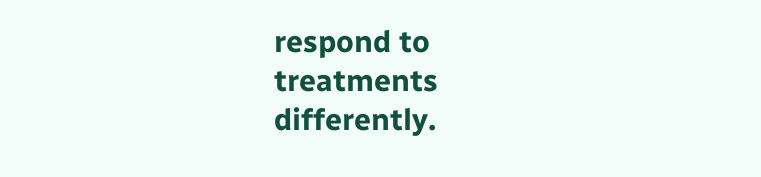respond to treatments differently.